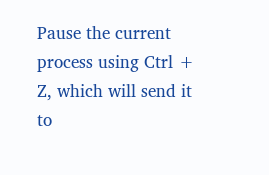Pause the current process using Ctrl + Z, which will send it to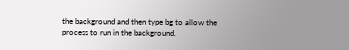the background and then type bg to allow the process to run in the background.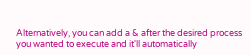Alternatively, you can add a & after the desired process you wanted to execute and it'll automatically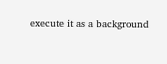execute it as a background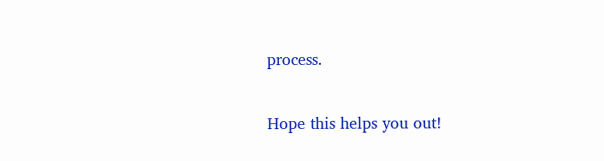process.

Hope this helps you out!